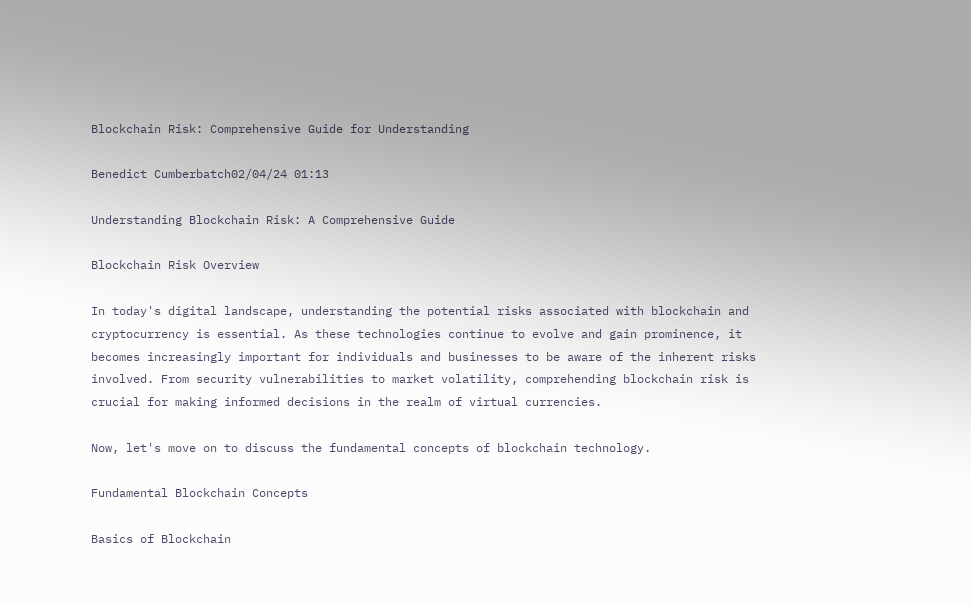Blockchain Risk: Comprehensive Guide for Understanding

Benedict Cumberbatch02/04/24 01:13

Understanding Blockchain Risk: A Comprehensive Guide

Blockchain Risk Overview

In today's digital landscape, understanding the potential risks associated with blockchain and cryptocurrency is essential. As these technologies continue to evolve and gain prominence, it becomes increasingly important for individuals and businesses to be aware of the inherent risks involved. From security vulnerabilities to market volatility, comprehending blockchain risk is crucial for making informed decisions in the realm of virtual currencies.

Now, let's move on to discuss the fundamental concepts of blockchain technology.

Fundamental Blockchain Concepts

Basics of Blockchain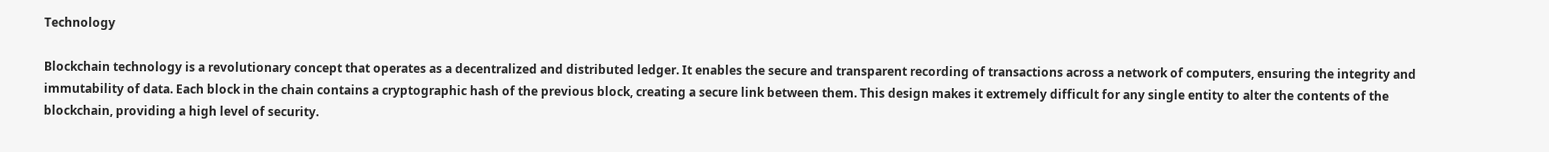Technology

Blockchain technology is a revolutionary concept that operates as a decentralized and distributed ledger. It enables the secure and transparent recording of transactions across a network of computers, ensuring the integrity and immutability of data. Each block in the chain contains a cryptographic hash of the previous block, creating a secure link between them. This design makes it extremely difficult for any single entity to alter the contents of the blockchain, providing a high level of security.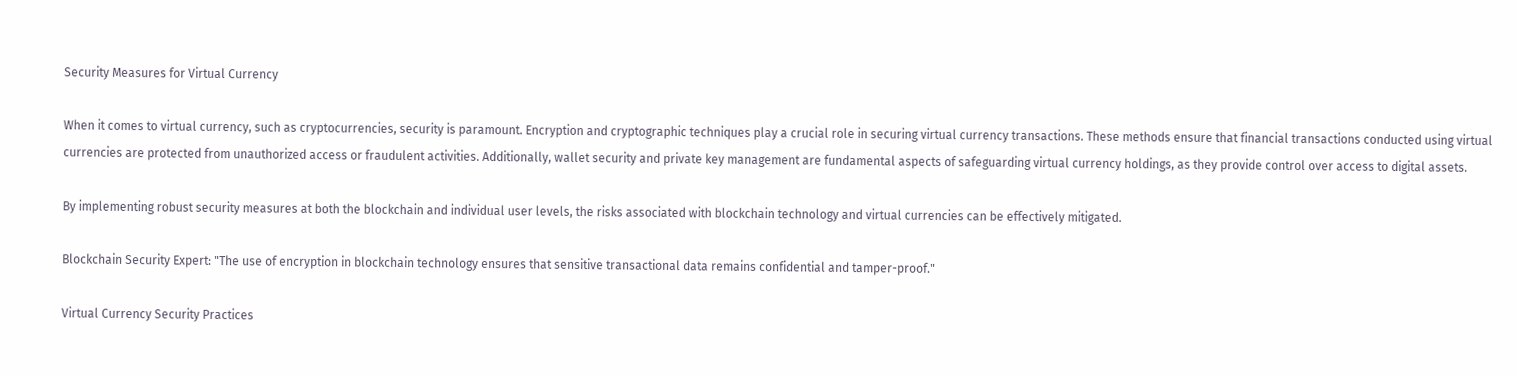Security Measures for Virtual Currency

When it comes to virtual currency, such as cryptocurrencies, security is paramount. Encryption and cryptographic techniques play a crucial role in securing virtual currency transactions. These methods ensure that financial transactions conducted using virtual currencies are protected from unauthorized access or fraudulent activities. Additionally, wallet security and private key management are fundamental aspects of safeguarding virtual currency holdings, as they provide control over access to digital assets.

By implementing robust security measures at both the blockchain and individual user levels, the risks associated with blockchain technology and virtual currencies can be effectively mitigated.

Blockchain Security Expert: "The use of encryption in blockchain technology ensures that sensitive transactional data remains confidential and tamper-proof."

Virtual Currency Security Practices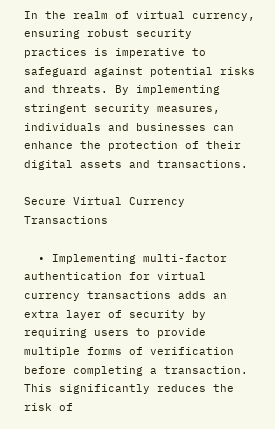In the realm of virtual currency, ensuring robust security practices is imperative to safeguard against potential risks and threats. By implementing stringent security measures, individuals and businesses can enhance the protection of their digital assets and transactions.

Secure Virtual Currency Transactions

  • Implementing multi-factor authentication for virtual currency transactions adds an extra layer of security by requiring users to provide multiple forms of verification before completing a transaction. This significantly reduces the risk of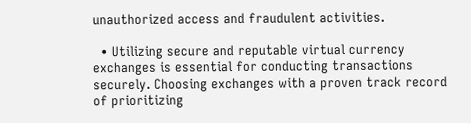unauthorized access and fraudulent activities.

  • Utilizing secure and reputable virtual currency exchanges is essential for conducting transactions securely. Choosing exchanges with a proven track record of prioritizing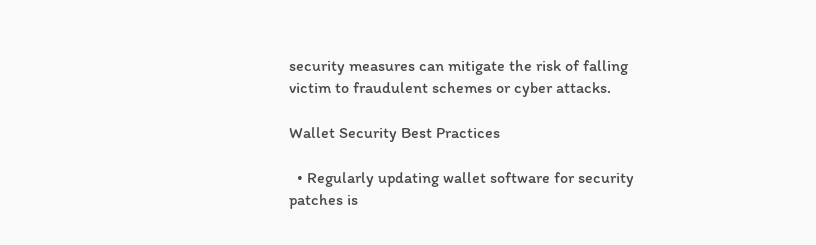security measures can mitigate the risk of falling victim to fraudulent schemes or cyber attacks.

Wallet Security Best Practices

  • Regularly updating wallet software for security patches is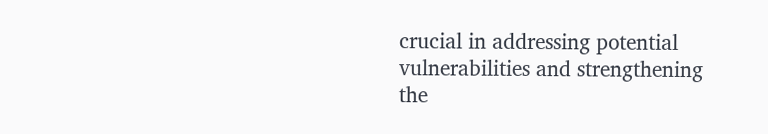crucial in addressing potential vulnerabilities and strengthening the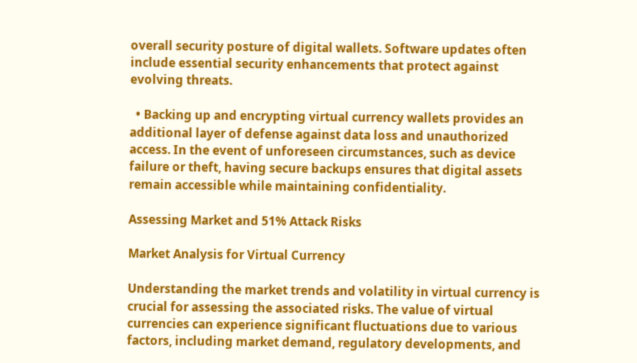overall security posture of digital wallets. Software updates often include essential security enhancements that protect against evolving threats.

  • Backing up and encrypting virtual currency wallets provides an additional layer of defense against data loss and unauthorized access. In the event of unforeseen circumstances, such as device failure or theft, having secure backups ensures that digital assets remain accessible while maintaining confidentiality.

Assessing Market and 51% Attack Risks

Market Analysis for Virtual Currency

Understanding the market trends and volatility in virtual currency is crucial for assessing the associated risks. The value of virtual currencies can experience significant fluctuations due to various factors, including market demand, regulatory developments, and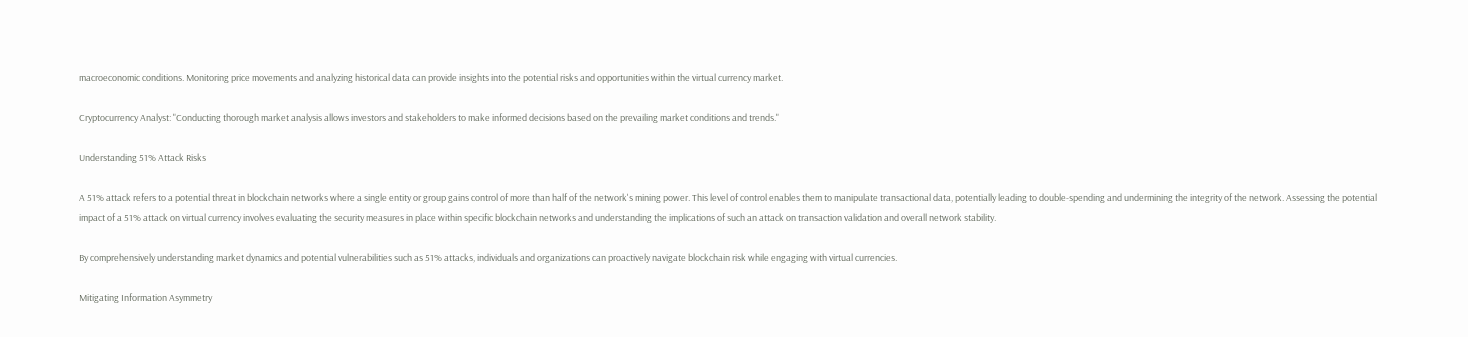macroeconomic conditions. Monitoring price movements and analyzing historical data can provide insights into the potential risks and opportunities within the virtual currency market.

Cryptocurrency Analyst: "Conducting thorough market analysis allows investors and stakeholders to make informed decisions based on the prevailing market conditions and trends."

Understanding 51% Attack Risks

A 51% attack refers to a potential threat in blockchain networks where a single entity or group gains control of more than half of the network's mining power. This level of control enables them to manipulate transactional data, potentially leading to double-spending and undermining the integrity of the network. Assessing the potential impact of a 51% attack on virtual currency involves evaluating the security measures in place within specific blockchain networks and understanding the implications of such an attack on transaction validation and overall network stability.

By comprehensively understanding market dynamics and potential vulnerabilities such as 51% attacks, individuals and organizations can proactively navigate blockchain risk while engaging with virtual currencies.

Mitigating Information Asymmetry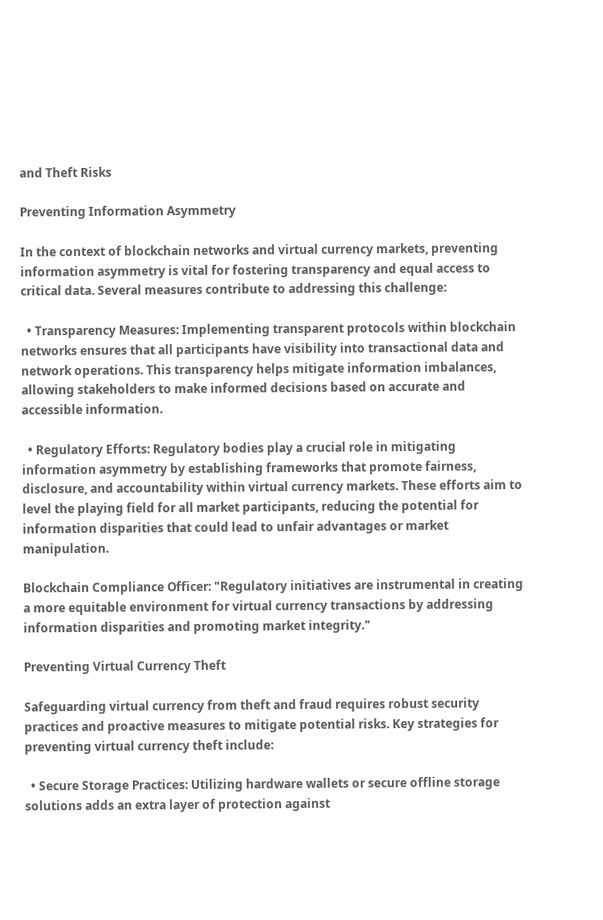and Theft Risks

Preventing Information Asymmetry

In the context of blockchain networks and virtual currency markets, preventing information asymmetry is vital for fostering transparency and equal access to critical data. Several measures contribute to addressing this challenge:

  • Transparency Measures: Implementing transparent protocols within blockchain networks ensures that all participants have visibility into transactional data and network operations. This transparency helps mitigate information imbalances, allowing stakeholders to make informed decisions based on accurate and accessible information.

  • Regulatory Efforts: Regulatory bodies play a crucial role in mitigating information asymmetry by establishing frameworks that promote fairness, disclosure, and accountability within virtual currency markets. These efforts aim to level the playing field for all market participants, reducing the potential for information disparities that could lead to unfair advantages or market manipulation.

Blockchain Compliance Officer: "Regulatory initiatives are instrumental in creating a more equitable environment for virtual currency transactions by addressing information disparities and promoting market integrity."

Preventing Virtual Currency Theft

Safeguarding virtual currency from theft and fraud requires robust security practices and proactive measures to mitigate potential risks. Key strategies for preventing virtual currency theft include:

  • Secure Storage Practices: Utilizing hardware wallets or secure offline storage solutions adds an extra layer of protection against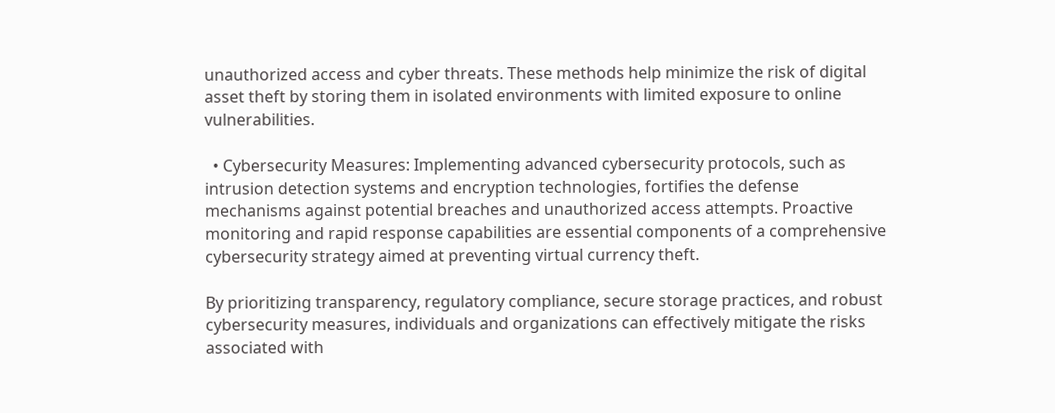unauthorized access and cyber threats. These methods help minimize the risk of digital asset theft by storing them in isolated environments with limited exposure to online vulnerabilities.

  • Cybersecurity Measures: Implementing advanced cybersecurity protocols, such as intrusion detection systems and encryption technologies, fortifies the defense mechanisms against potential breaches and unauthorized access attempts. Proactive monitoring and rapid response capabilities are essential components of a comprehensive cybersecurity strategy aimed at preventing virtual currency theft.

By prioritizing transparency, regulatory compliance, secure storage practices, and robust cybersecurity measures, individuals and organizations can effectively mitigate the risks associated with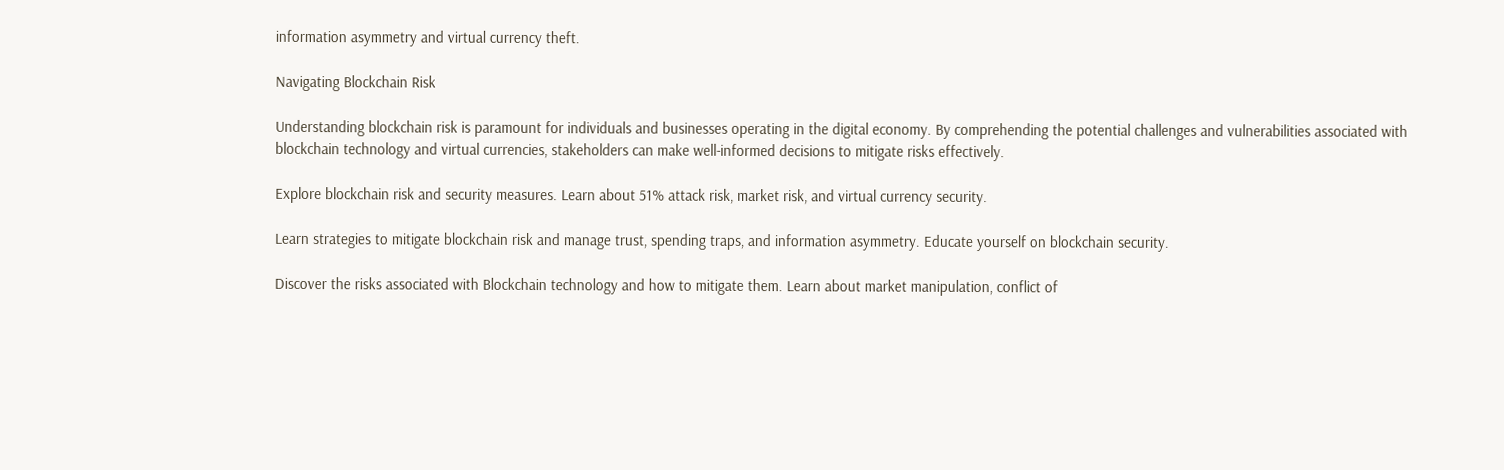information asymmetry and virtual currency theft.

Navigating Blockchain Risk

Understanding blockchain risk is paramount for individuals and businesses operating in the digital economy. By comprehending the potential challenges and vulnerabilities associated with blockchain technology and virtual currencies, stakeholders can make well-informed decisions to mitigate risks effectively.

Explore blockchain risk and security measures. Learn about 51% attack risk, market risk, and virtual currency security.

Learn strategies to mitigate blockchain risk and manage trust, spending traps, and information asymmetry. Educate yourself on blockchain security.

Discover the risks associated with Blockchain technology and how to mitigate them. Learn about market manipulation, conflict of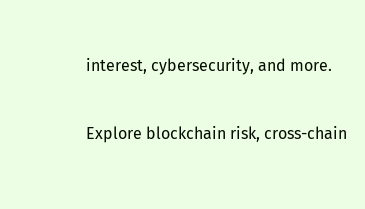interest, cybersecurity, and more.

Explore blockchain risk, cross-chain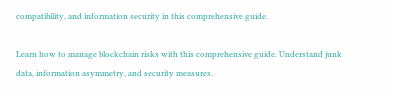compatibility, and information security in this comprehensive guide.

Learn how to manage blockchain risks with this comprehensive guide. Understand junk data, information asymmetry, and security measures.